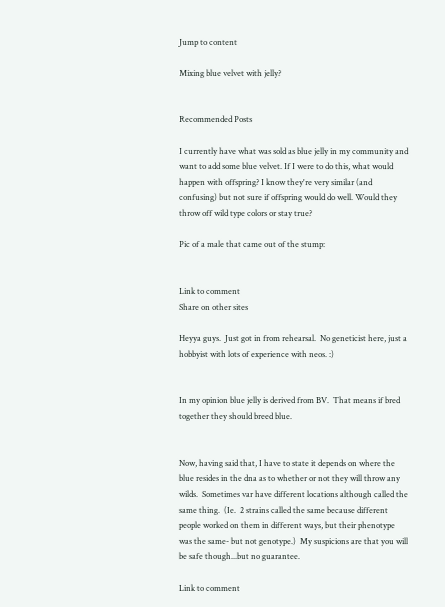Jump to content

Mixing blue velvet with jelly?


Recommended Posts

I currently have what was sold as blue jelly in my community and want to add some blue velvet. If I were to do this, what would happen with offspring? I know they're very similar (and confusing) but not sure if offspring would do well. Would they throw off wild type colors or stay true?

Pic of a male that came out of the stump:


Link to comment
Share on other sites

Heyya guys.  Just got in from rehearsal.  No geneticist here, just a hobbyist with lots of experience with neos. :)


In my opinion blue jelly is derived from BV.  That means if bred together they should breed blue.


Now, having said that, I have to state it depends on where the blue resides in the dna as to whether or not they will throw any wilds.  Sometimes var have different locations although called the same thing.  (Ie.  2 strains called the same because different people worked on them in different ways, but their phenotype was the same- but not genotype.)  My suspicions are that you will be safe though...but no guarantee.

Link to comment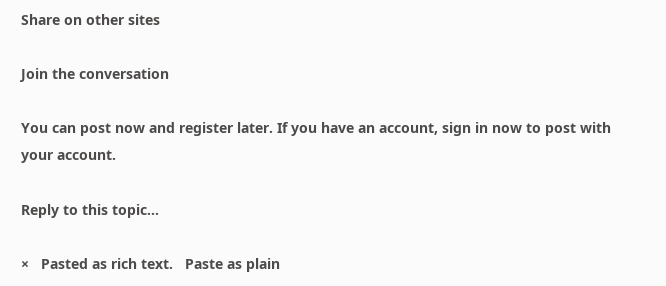Share on other sites

Join the conversation

You can post now and register later. If you have an account, sign in now to post with your account.

Reply to this topic...

×   Pasted as rich text.   Paste as plain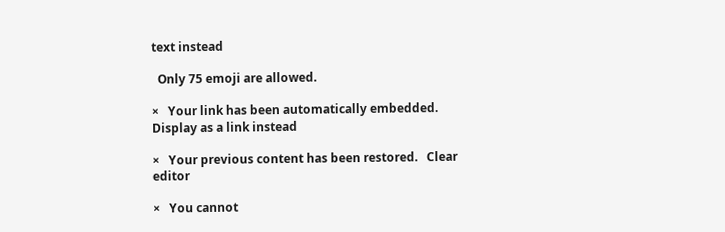text instead

  Only 75 emoji are allowed.

×   Your link has been automatically embedded.   Display as a link instead

×   Your previous content has been restored.   Clear editor

×   You cannot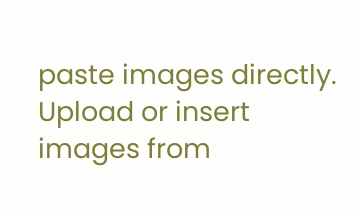paste images directly. Upload or insert images from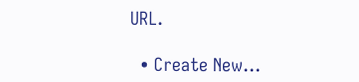URL.

  • Create New...